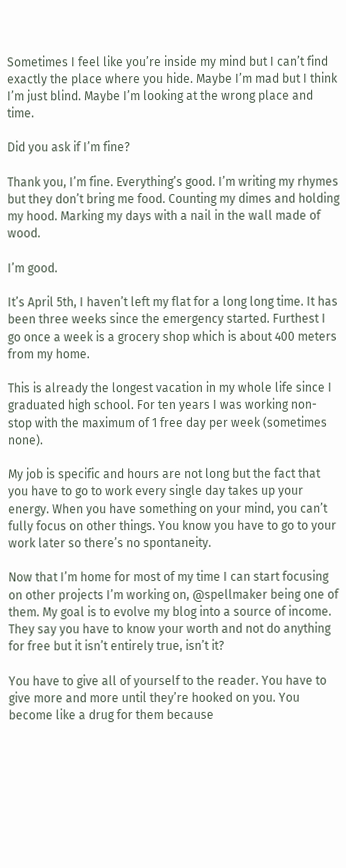Sometimes I feel like you’re inside my mind but I can’t find exactly the place where you hide. Maybe I’m mad but I think I’m just blind. Maybe I’m looking at the wrong place and time.

Did you ask if I’m fine?

Thank you, I’m fine. Everything’s good. I’m writing my rhymes but they don’t bring me food. Counting my dimes and holding my hood. Marking my days with a nail in the wall made of wood.

I’m good.

It’s April 5th, I haven’t left my flat for a long long time. It has been three weeks since the emergency started. Furthest I go once a week is a grocery shop which is about 400 meters from my home.

This is already the longest vacation in my whole life since I graduated high school. For ten years I was working non-stop with the maximum of 1 free day per week (sometimes none).

My job is specific and hours are not long but the fact that you have to go to work every single day takes up your energy. When you have something on your mind, you can’t fully focus on other things. You know you have to go to your work later so there’s no spontaneity.

Now that I’m home for most of my time I can start focusing on other projects I’m working on, @spellmaker being one of them. My goal is to evolve my blog into a source of income. They say you have to know your worth and not do anything for free but it isn’t entirely true, isn’t it?

You have to give all of yourself to the reader. You have to give more and more until they’re hooked on you. You become like a drug for them because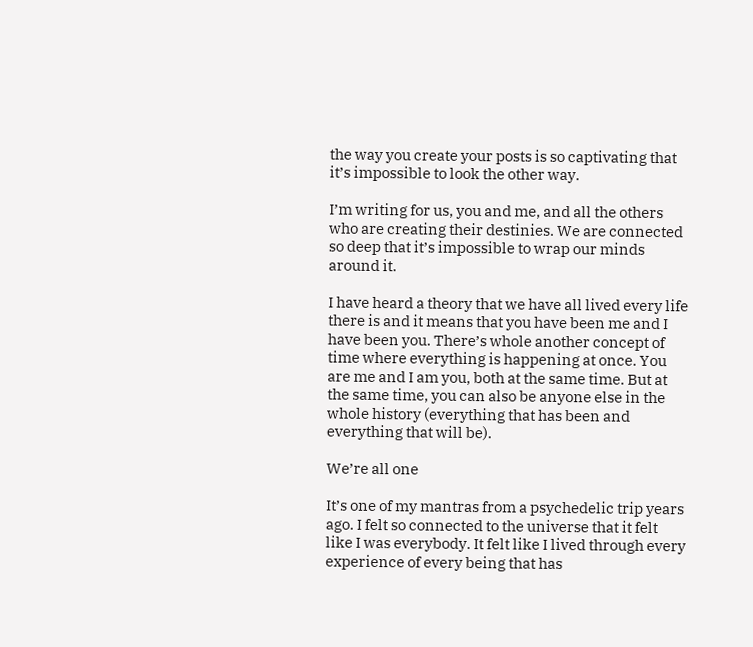the way you create your posts is so captivating that it’s impossible to look the other way.

I’m writing for us, you and me, and all the others who are creating their destinies. We are connected so deep that it’s impossible to wrap our minds around it.

I have heard a theory that we have all lived every life there is and it means that you have been me and I have been you. There’s whole another concept of time where everything is happening at once. You are me and I am you, both at the same time. But at the same time, you can also be anyone else in the whole history (everything that has been and everything that will be).

We’re all one

It’s one of my mantras from a psychedelic trip years ago. I felt so connected to the universe that it felt like I was everybody. It felt like I lived through every experience of every being that has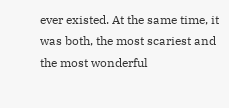ever existed. At the same time, it was both, the most scariest and the most wonderful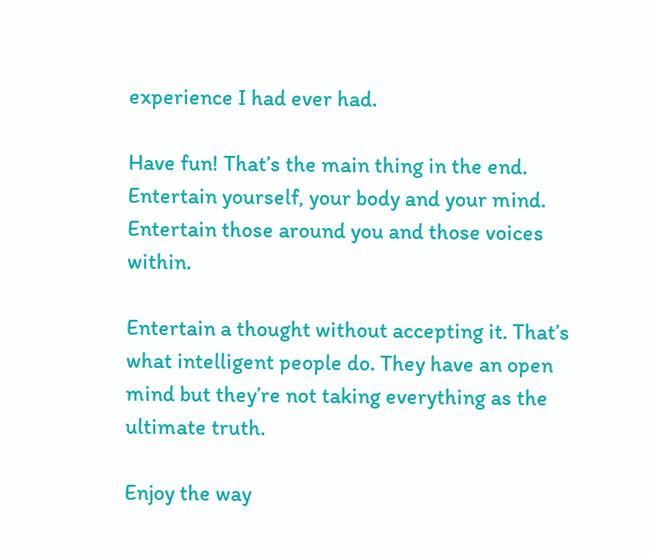experience I had ever had.

Have fun! That’s the main thing in the end. Entertain yourself, your body and your mind. Entertain those around you and those voices within.

Entertain a thought without accepting it. That’s what intelligent people do. They have an open mind but they’re not taking everything as the ultimate truth.

Enjoy the way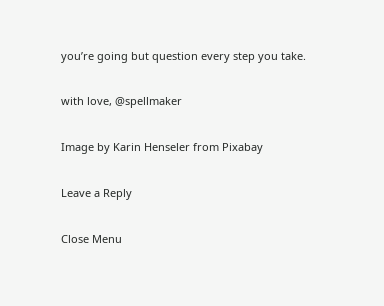you’re going but question every step you take.

with love, @spellmaker

Image by Karin Henseler from Pixabay

Leave a Reply

Close Menu